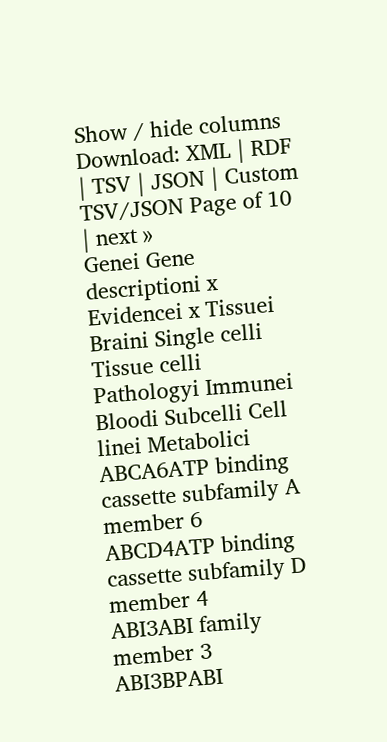Show / hide columns Download: XML | RDF | TSV | JSON | Custom TSV/JSON Page of 10 | next »
Genei Gene descriptioni x Evidencei x Tissuei Braini Single celli Tissue celli Pathologyi Immunei Bloodi Subcelli Cell linei Metabolici
ABCA6ATP binding cassette subfamily A member 6
ABCD4ATP binding cassette subfamily D member 4
ABI3ABI family member 3
ABI3BPABI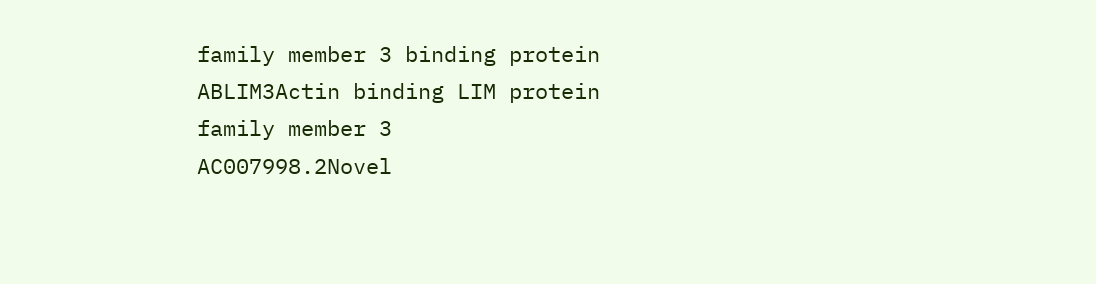family member 3 binding protein
ABLIM3Actin binding LIM protein family member 3
AC007998.2Novel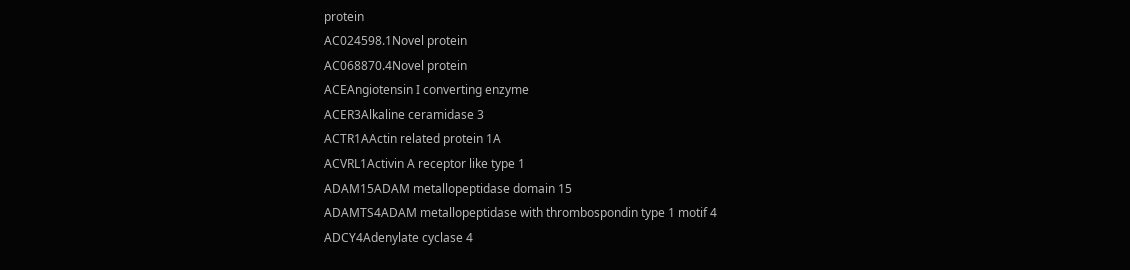protein
AC024598.1Novel protein
AC068870.4Novel protein
ACEAngiotensin I converting enzyme
ACER3Alkaline ceramidase 3
ACTR1AActin related protein 1A
ACVRL1Activin A receptor like type 1
ADAM15ADAM metallopeptidase domain 15
ADAMTS4ADAM metallopeptidase with thrombospondin type 1 motif 4
ADCY4Adenylate cyclase 4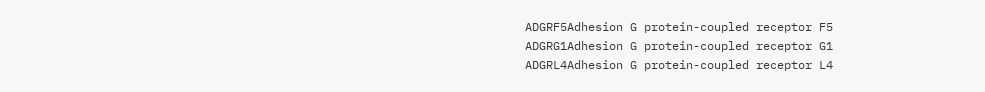ADGRF5Adhesion G protein-coupled receptor F5
ADGRG1Adhesion G protein-coupled receptor G1
ADGRL4Adhesion G protein-coupled receptor L4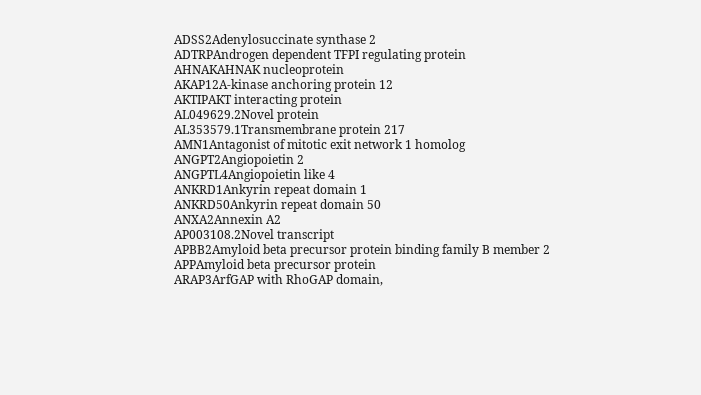ADSS2Adenylosuccinate synthase 2
ADTRPAndrogen dependent TFPI regulating protein
AHNAKAHNAK nucleoprotein
AKAP12A-kinase anchoring protein 12
AKTIPAKT interacting protein
AL049629.2Novel protein
AL353579.1Transmembrane protein 217
AMN1Antagonist of mitotic exit network 1 homolog
ANGPT2Angiopoietin 2
ANGPTL4Angiopoietin like 4
ANKRD1Ankyrin repeat domain 1
ANKRD50Ankyrin repeat domain 50
ANXA2Annexin A2
AP003108.2Novel transcript
APBB2Amyloid beta precursor protein binding family B member 2
APPAmyloid beta precursor protein
ARAP3ArfGAP with RhoGAP domain,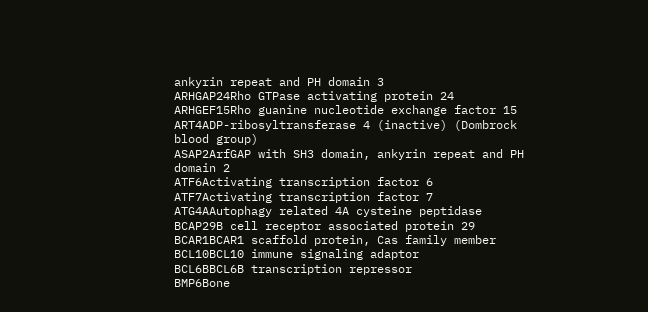ankyrin repeat and PH domain 3
ARHGAP24Rho GTPase activating protein 24
ARHGEF15Rho guanine nucleotide exchange factor 15
ART4ADP-ribosyltransferase 4 (inactive) (Dombrock blood group)
ASAP2ArfGAP with SH3 domain, ankyrin repeat and PH domain 2
ATF6Activating transcription factor 6
ATF7Activating transcription factor 7
ATG4AAutophagy related 4A cysteine peptidase
BCAP29B cell receptor associated protein 29
BCAR1BCAR1 scaffold protein, Cas family member
BCL10BCL10 immune signaling adaptor
BCL6BBCL6B transcription repressor
BMP6Bone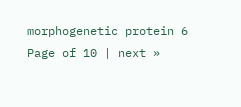morphogenetic protein 6
Page of 10 | next »